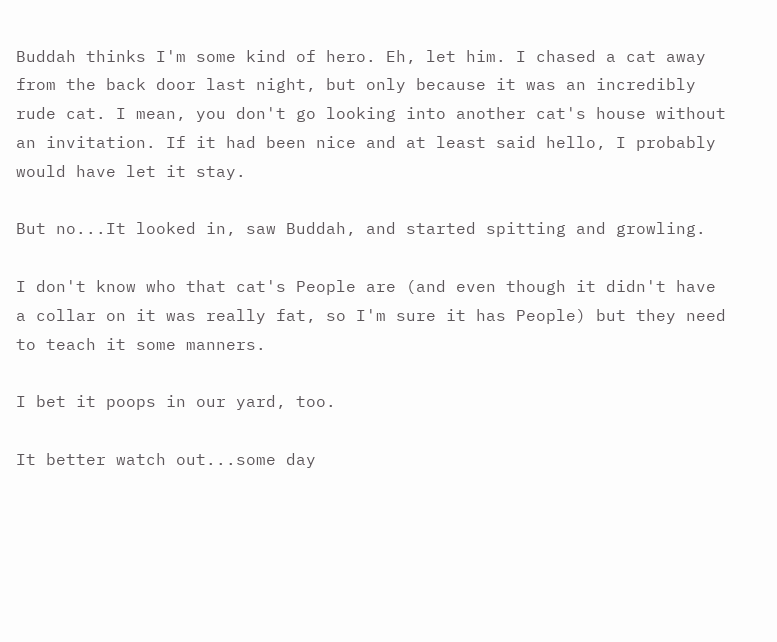Buddah thinks I'm some kind of hero. Eh, let him. I chased a cat away from the back door last night, but only because it was an incredibly rude cat. I mean, you don't go looking into another cat's house without an invitation. If it had been nice and at least said hello, I probably would have let it stay.

But no...It looked in, saw Buddah, and started spitting and growling.

I don't know who that cat's People are (and even though it didn't have a collar on it was really fat, so I'm sure it has People) but they need to teach it some manners.

I bet it poops in our yard, too.

It better watch out...some day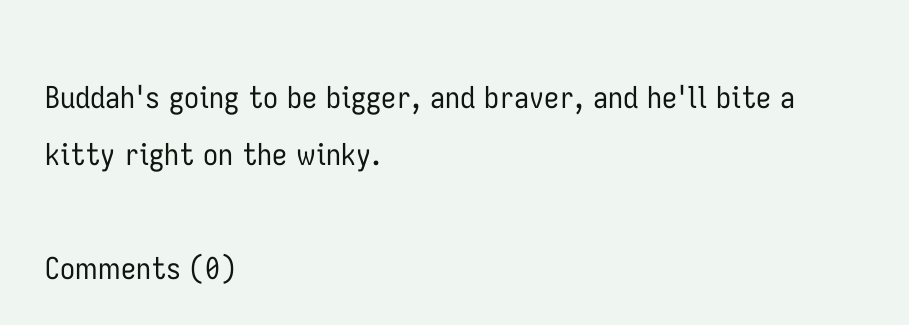Buddah's going to be bigger, and braver, and he'll bite a kitty right on the winky.

Comments (0)